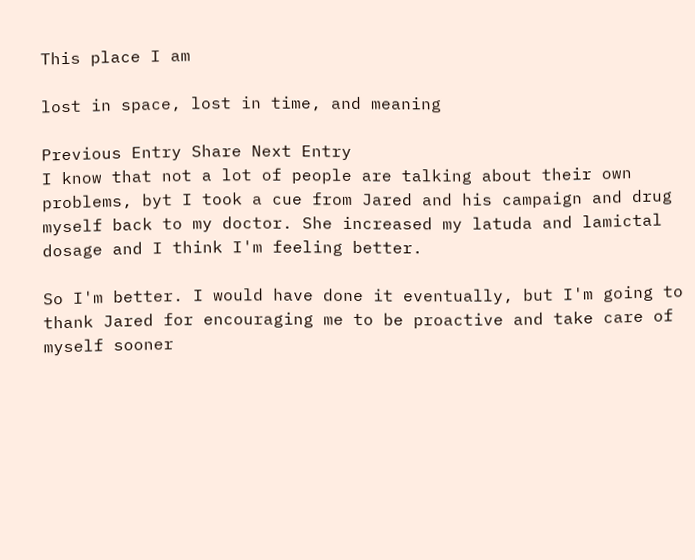This place I am

lost in space, lost in time, and meaning

Previous Entry Share Next Entry
I know that not a lot of people are talking about their own problems, byt I took a cue from Jared and his campaign and drug myself back to my doctor. She increased my latuda and lamictal dosage and I think I'm feeling better.

So I'm better. I would have done it eventually, but I'm going to thank Jared for encouraging me to be proactive and take care of myself sooner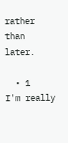rather than later.

  • 1
I'm really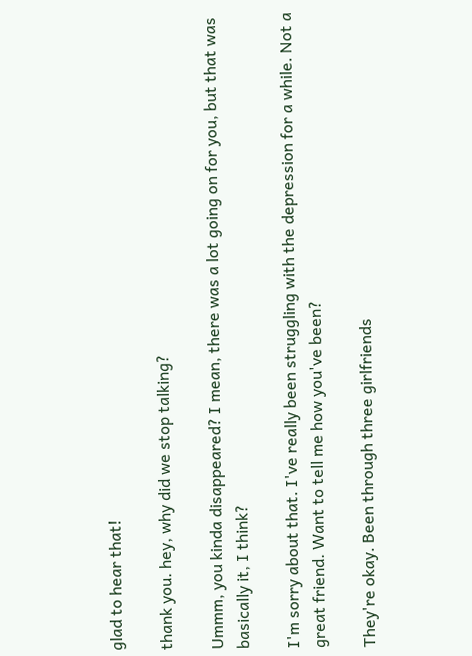glad to hear that!

thank you. hey, why did we stop talking?

Ummm, you kinda disappeared? I mean, there was a lot going on for you, but that was basically it, I think?

I'm sorry about that. I've really been struggling with the depression for a while. Not a great friend. Want to tell me how you've been?

They're okay. Been through three girlfriends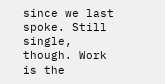since we last spoke. Still single, though. Work is the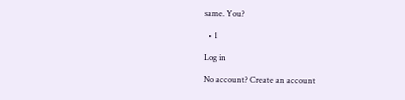same. You?

  • 1

Log in

No account? Create an account